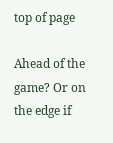top of page

Ahead of the game? Or on the edge if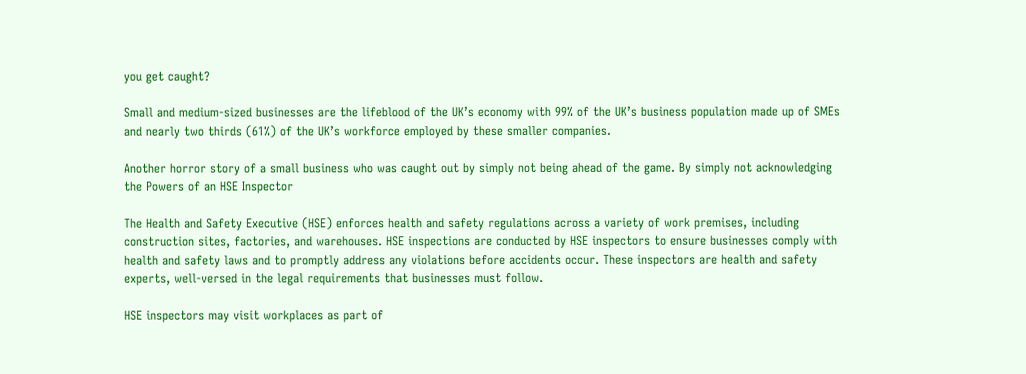you get caught?

Small and medium-sized businesses are the lifeblood of the UK’s economy with 99% of the UK’s business population made up of SMEs and nearly two thirds (61%) of the UK’s workforce employed by these smaller companies.

Another horror story of a small business who was caught out by simply not being ahead of the game. By simply not acknowledging the Powers of an HSE Inspector

The Health and Safety Executive (HSE) enforces health and safety regulations across a variety of work premises, including construction sites, factories, and warehouses. HSE inspections are conducted by HSE inspectors to ensure businesses comply with health and safety laws and to promptly address any violations before accidents occur. These inspectors are health and safety experts, well-versed in the legal requirements that businesses must follow.

HSE inspectors may visit workplaces as part of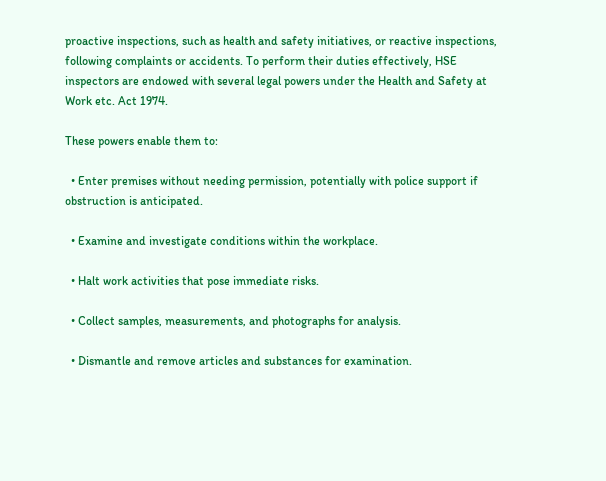proactive inspections, such as health and safety initiatives, or reactive inspections, following complaints or accidents. To perform their duties effectively, HSE inspectors are endowed with several legal powers under the Health and Safety at Work etc. Act 1974.

These powers enable them to:

  • Enter premises without needing permission, potentially with police support if obstruction is anticipated.

  • Examine and investigate conditions within the workplace.

  • Halt work activities that pose immediate risks.

  • Collect samples, measurements, and photographs for analysis.

  • Dismantle and remove articles and substances for examination.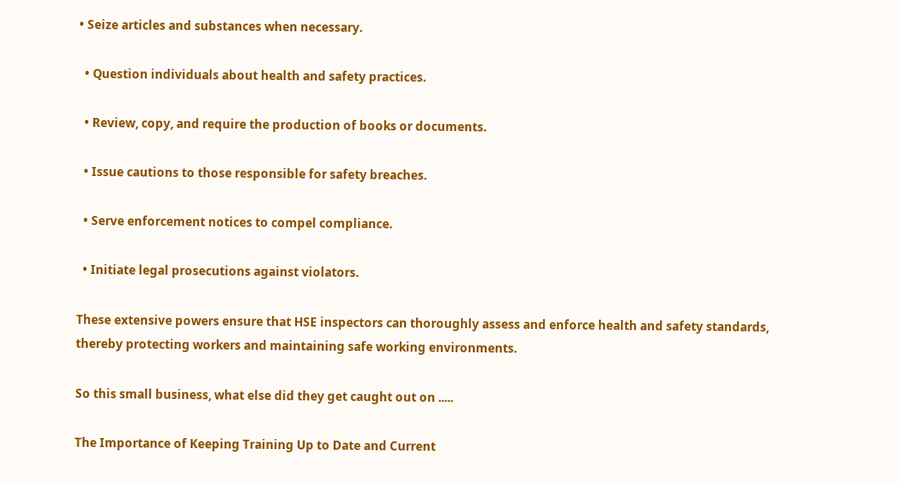• Seize articles and substances when necessary.

  • Question individuals about health and safety practices.

  • Review, copy, and require the production of books or documents.

  • Issue cautions to those responsible for safety breaches.

  • Serve enforcement notices to compel compliance.

  • Initiate legal prosecutions against violators.

These extensive powers ensure that HSE inspectors can thoroughly assess and enforce health and safety standards, thereby protecting workers and maintaining safe working environments.

So this small business, what else did they get caught out on .....

The Importance of Keeping Training Up to Date and Current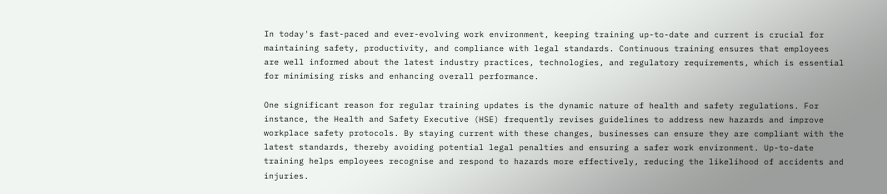In today's fast-paced and ever-evolving work environment, keeping training up-to-date and current is crucial for maintaining safety, productivity, and compliance with legal standards. Continuous training ensures that employees are well informed about the latest industry practices, technologies, and regulatory requirements, which is essential for minimising risks and enhancing overall performance.

One significant reason for regular training updates is the dynamic nature of health and safety regulations. For instance, the Health and Safety Executive (HSE) frequently revises guidelines to address new hazards and improve workplace safety protocols. By staying current with these changes, businesses can ensure they are compliant with the latest standards, thereby avoiding potential legal penalties and ensuring a safer work environment. Up-to-date training helps employees recognise and respond to hazards more effectively, reducing the likelihood of accidents and injuries.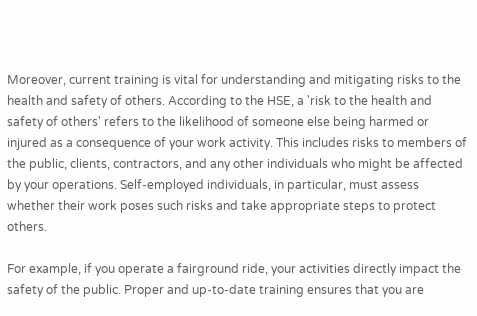Moreover, current training is vital for understanding and mitigating risks to the health and safety of others. According to the HSE, a 'risk to the health and safety of others' refers to the likelihood of someone else being harmed or injured as a consequence of your work activity. This includes risks to members of the public, clients, contractors, and any other individuals who might be affected by your operations. Self-employed individuals, in particular, must assess whether their work poses such risks and take appropriate steps to protect others.

For example, if you operate a fairground ride, your activities directly impact the safety of the public. Proper and up-to-date training ensures that you are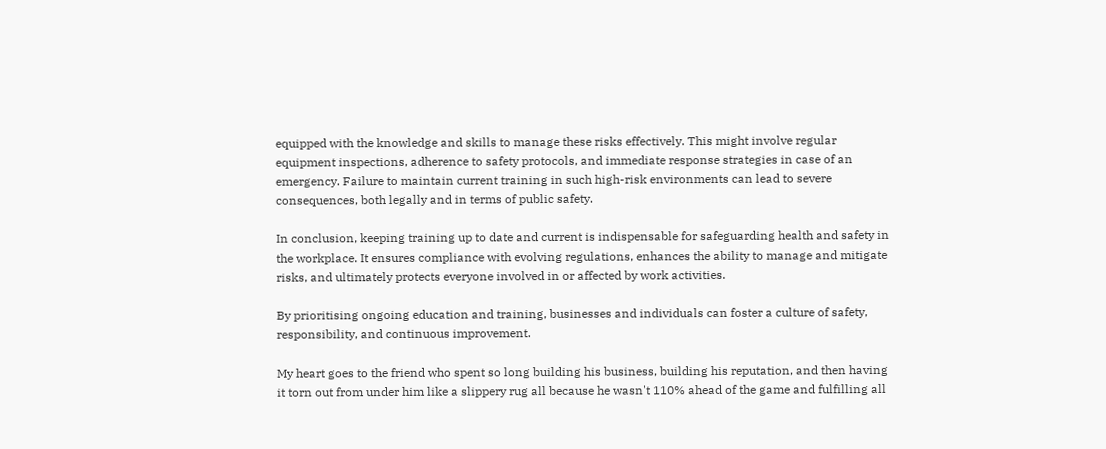equipped with the knowledge and skills to manage these risks effectively. This might involve regular equipment inspections, adherence to safety protocols, and immediate response strategies in case of an emergency. Failure to maintain current training in such high-risk environments can lead to severe consequences, both legally and in terms of public safety.

In conclusion, keeping training up to date and current is indispensable for safeguarding health and safety in the workplace. It ensures compliance with evolving regulations, enhances the ability to manage and mitigate risks, and ultimately protects everyone involved in or affected by work activities.

By prioritising ongoing education and training, businesses and individuals can foster a culture of safety, responsibility, and continuous improvement.

My heart goes to the friend who spent so long building his business, building his reputation, and then having it torn out from under him like a slippery rug all because he wasn't 110% ahead of the game and fulfilling all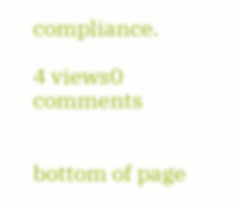compliance.

4 views0 comments


bottom of page